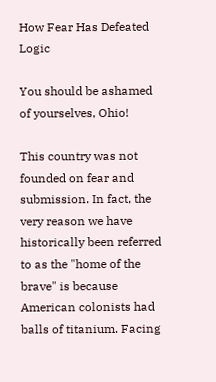How Fear Has Defeated Logic

You should be ashamed of yourselves, Ohio!

This country was not founded on fear and submission. In fact, the very reason we have historically been referred to as the "home of the brave" is because American colonists had balls of titanium. Facing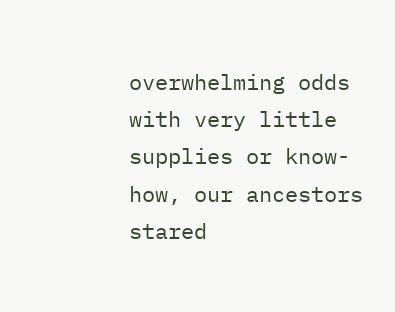overwhelming odds with very little supplies or know-how, our ancestors stared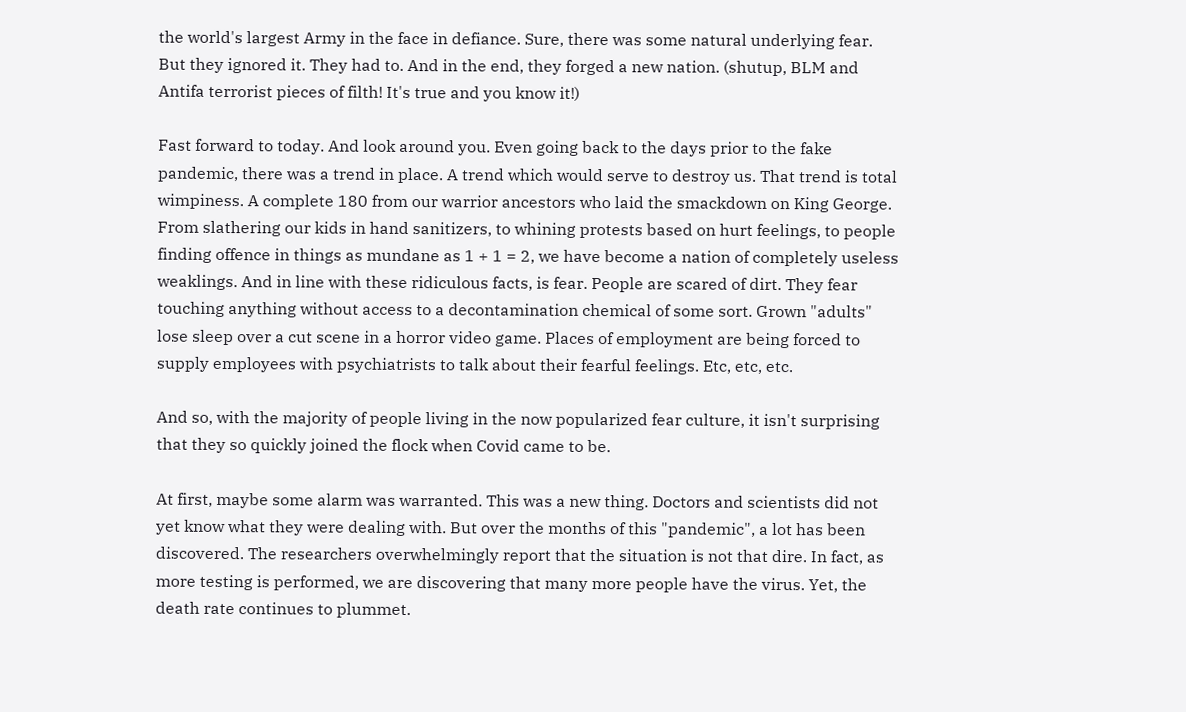the world's largest Army in the face in defiance. Sure, there was some natural underlying fear. But they ignored it. They had to. And in the end, they forged a new nation. (shutup, BLM and Antifa terrorist pieces of filth! It's true and you know it!)

Fast forward to today. And look around you. Even going back to the days prior to the fake pandemic, there was a trend in place. A trend which would serve to destroy us. That trend is total wimpiness. A complete 180 from our warrior ancestors who laid the smackdown on King George. From slathering our kids in hand sanitizers, to whining protests based on hurt feelings, to people finding offence in things as mundane as 1 + 1 = 2, we have become a nation of completely useless weaklings. And in line with these ridiculous facts, is fear. People are scared of dirt. They fear touching anything without access to a decontamination chemical of some sort. Grown "adults" lose sleep over a cut scene in a horror video game. Places of employment are being forced to supply employees with psychiatrists to talk about their fearful feelings. Etc, etc, etc.

And so, with the majority of people living in the now popularized fear culture, it isn't surprising that they so quickly joined the flock when Covid came to be.

At first, maybe some alarm was warranted. This was a new thing. Doctors and scientists did not yet know what they were dealing with. But over the months of this "pandemic", a lot has been discovered. The researchers overwhelmingly report that the situation is not that dire. In fact, as more testing is performed, we are discovering that many more people have the virus. Yet, the death rate continues to plummet.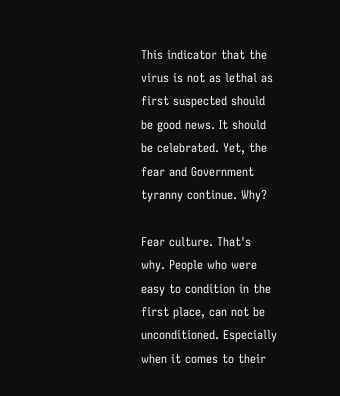This indicator that the virus is not as lethal as first suspected should be good news. It should be celebrated. Yet, the fear and Government tyranny continue. Why?

Fear culture. That's why. People who were easy to condition in the first place, can not be unconditioned. Especially when it comes to their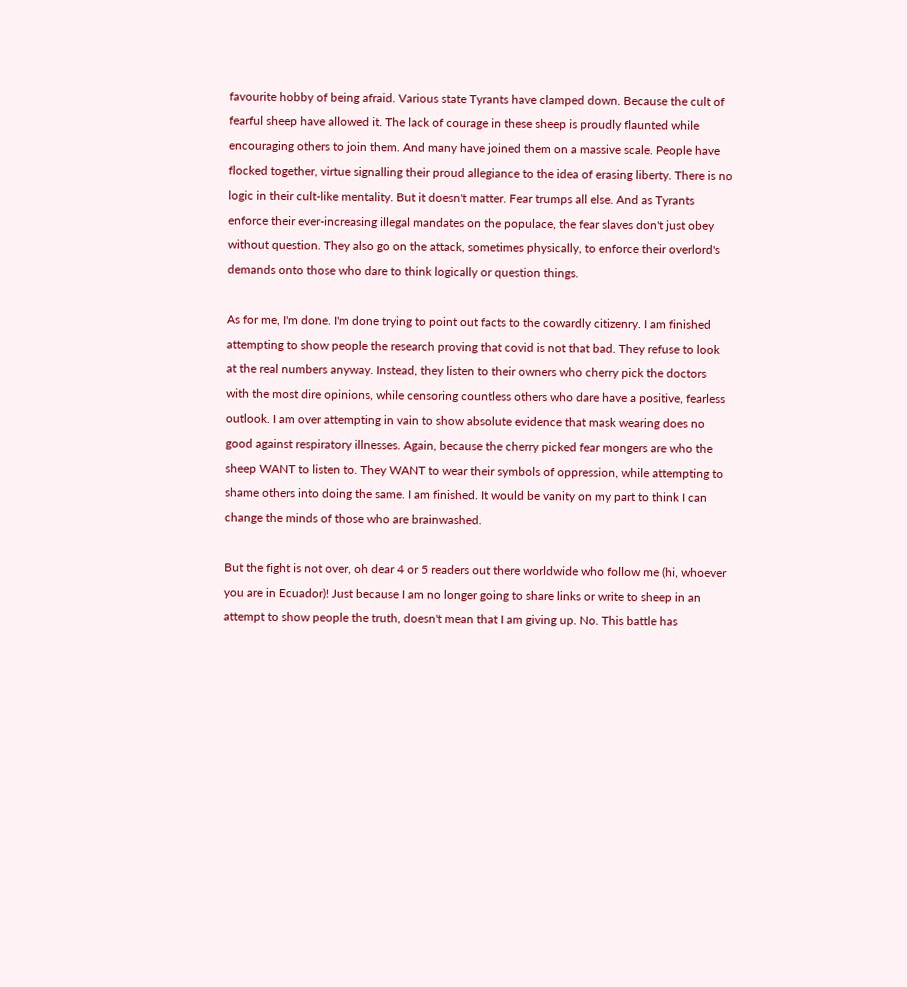favourite hobby of being afraid. Various state Tyrants have clamped down. Because the cult of fearful sheep have allowed it. The lack of courage in these sheep is proudly flaunted while encouraging others to join them. And many have joined them on a massive scale. People have flocked together, virtue signalling their proud allegiance to the idea of erasing liberty. There is no logic in their cult-like mentality. But it doesn't matter. Fear trumps all else. And as Tyrants enforce their ever-increasing illegal mandates on the populace, the fear slaves don't just obey without question. They also go on the attack, sometimes physically, to enforce their overlord's demands onto those who dare to think logically or question things.

As for me, I'm done. I'm done trying to point out facts to the cowardly citizenry. I am finished attempting to show people the research proving that covid is not that bad. They refuse to look at the real numbers anyway. Instead, they listen to their owners who cherry pick the doctors with the most dire opinions, while censoring countless others who dare have a positive, fearless outlook. I am over attempting in vain to show absolute evidence that mask wearing does no good against respiratory illnesses. Again, because the cherry picked fear mongers are who the sheep WANT to listen to. They WANT to wear their symbols of oppression, while attempting to shame others into doing the same. I am finished. It would be vanity on my part to think I can change the minds of those who are brainwashed.

But the fight is not over, oh dear 4 or 5 readers out there worldwide who follow me (hi, whoever you are in Ecuador)! Just because I am no longer going to share links or write to sheep in an attempt to show people the truth, doesn't mean that I am giving up. No. This battle has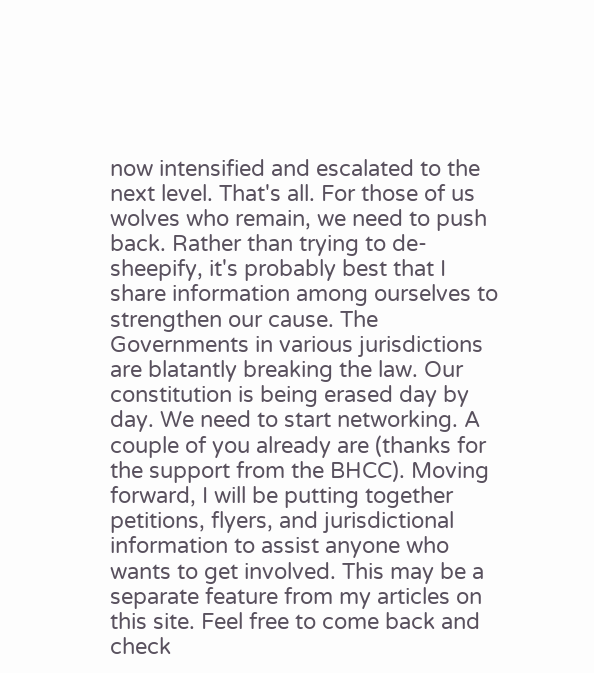now intensified and escalated to the next level. That's all. For those of us wolves who remain, we need to push back. Rather than trying to de-sheepify, it's probably best that I share information among ourselves to strengthen our cause. The Governments in various jurisdictions are blatantly breaking the law. Our constitution is being erased day by day. We need to start networking. A couple of you already are (thanks for the support from the BHCC). Moving forward, I will be putting together petitions, flyers, and jurisdictional information to assist anyone who wants to get involved. This may be a separate feature from my articles on this site. Feel free to come back and check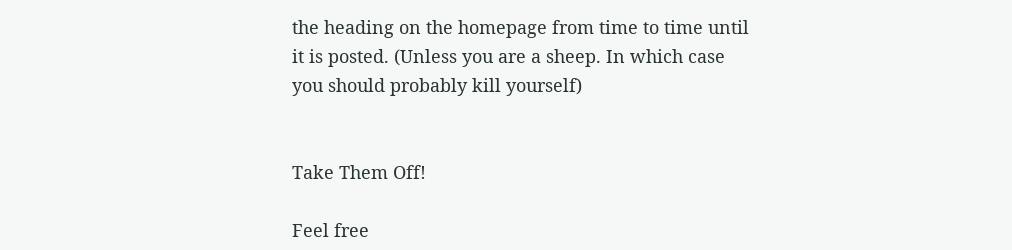the heading on the homepage from time to time until it is posted. (Unless you are a sheep. In which case you should probably kill yourself)


Take Them Off!

Feel free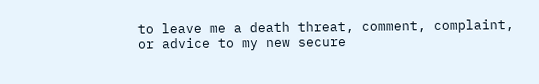to leave me a death threat, comment, complaint, or advice to my new secure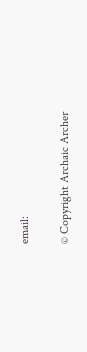email:

© Copyright Archaic Archer